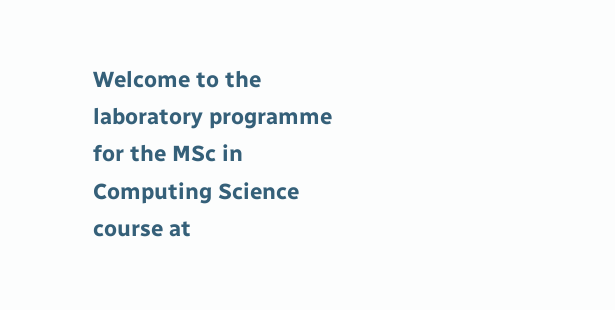Welcome to the laboratory programme for the MSc in Computing Science course at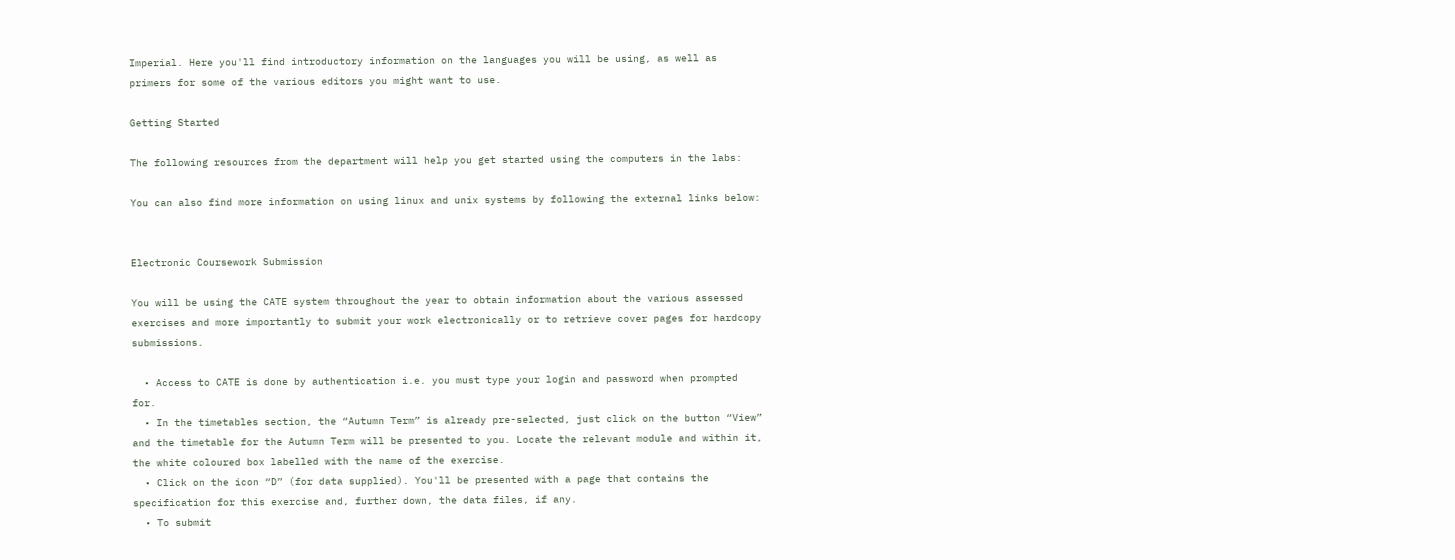Imperial. Here you'll find introductory information on the languages you will be using, as well as primers for some of the various editors you might want to use.

Getting Started

The following resources from the department will help you get started using the computers in the labs:

You can also find more information on using linux and unix systems by following the external links below:


Electronic Coursework Submission

You will be using the CATE system throughout the year to obtain information about the various assessed exercises and more importantly to submit your work electronically or to retrieve cover pages for hardcopy submissions.

  • Access to CATE is done by authentication i.e. you must type your login and password when prompted for.
  • In the timetables section, the “Autumn Term” is already pre-selected, just click on the button “View” and the timetable for the Autumn Term will be presented to you. Locate the relevant module and within it, the white coloured box labelled with the name of the exercise.
  • Click on the icon “D” (for data supplied). You'll be presented with a page that contains the specification for this exercise and, further down, the data files, if any.
  • To submit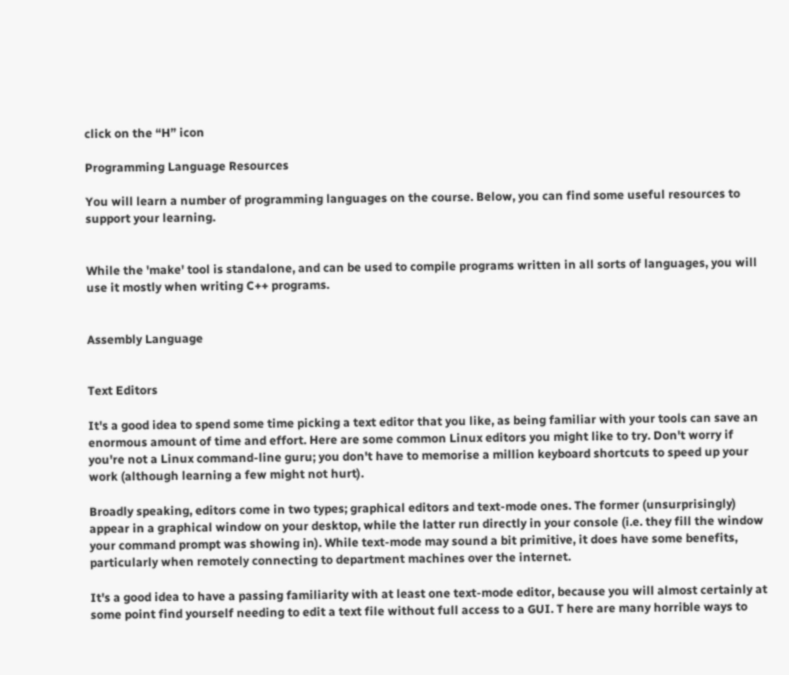click on the “H” icon

Programming Language Resources

You will learn a number of programming languages on the course. Below, you can find some useful resources to support your learning.


While the 'make' tool is standalone, and can be used to compile programs written in all sorts of languages, you will use it mostly when writing C++ programs.


Assembly Language


Text Editors

It's a good idea to spend some time picking a text editor that you like, as being familiar with your tools can save an enormous amount of time and effort. Here are some common Linux editors you might like to try. Don't worry if you're not a Linux command-line guru; you don't have to memorise a million keyboard shortcuts to speed up your work (although learning a few might not hurt).

Broadly speaking, editors come in two types; graphical editors and text-mode ones. The former (unsurprisingly) appear in a graphical window on your desktop, while the latter run directly in your console (i.e. they fill the window your command prompt was showing in). While text-mode may sound a bit primitive, it does have some benefits, particularly when remotely connecting to department machines over the internet.

It's a good idea to have a passing familiarity with at least one text-mode editor, because you will almost certainly at some point find yourself needing to edit a text file without full access to a GUI. T here are many horrible ways to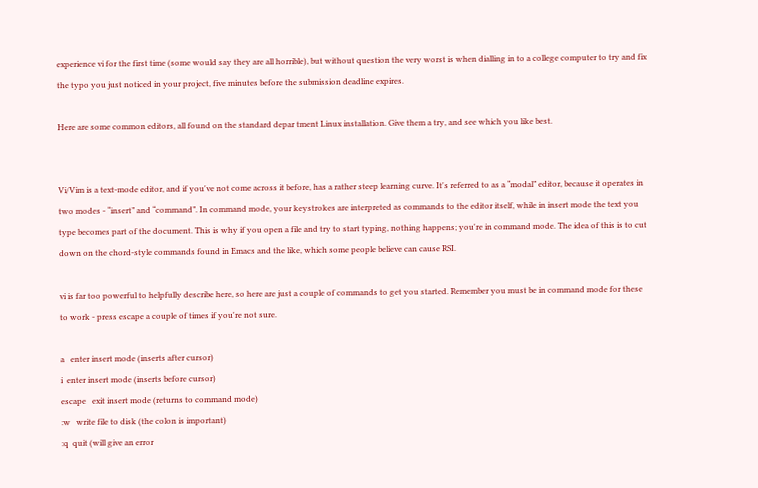experience vi for the first time (some would say they are all horrible), but without question the very worst is when dialling in to a college computer to try and fix the typo you just noticed in your project, five minutes before the submission deadline expires.

Here are some common editors, all found on the standard depar tment Linux installation. Give them a try, and see which you like best.


Vi/Vim is a text-mode editor, and if you've not come across it before, has a rather steep learning curve. It's referred to as a “modal” editor, because it operates in two modes - “insert” and “command”. In command mode, your keystrokes are interpreted as commands to the editor itself, while in insert mode the text you type becomes part of the document. This is why if you open a file and try to start typing, nothing happens; you're in command mode. The idea of this is to cut down on the chord-style commands found in Emacs and the like, which some people believe can cause RSI.

vi is far too powerful to helpfully describe here, so here are just a couple of commands to get you started. Remember you must be in command mode for these to work - press escape a couple of times if you're not sure.

a   enter insert mode (inserts after cursor)
i  enter insert mode (inserts before cursor)
escape   exit insert mode (returns to command mode)
:w   write file to disk (the colon is important)
:q  quit (will give an error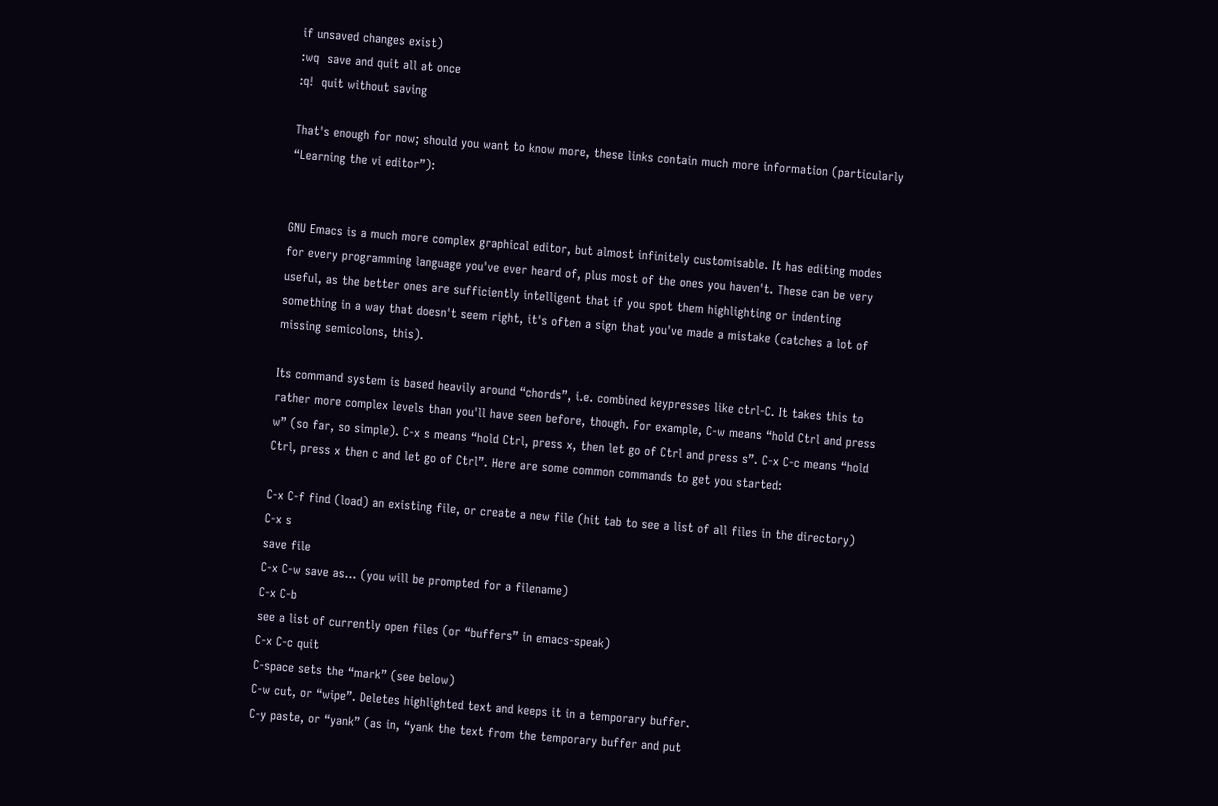if unsaved changes exist)
:wq  save and quit all at once
:q!  quit without saving

That's enough for now; should you want to know more, these links contain much more information (particularly “Learning the vi editor”):


GNU Emacs is a much more complex graphical editor, but almost infinitely customisable. It has editing modes for every programming language you've ever heard of, plus most of the ones you haven't. These can be very useful, as the better ones are sufficiently intelligent that if you spot them highlighting or indenting something in a way that doesn't seem right, it's often a sign that you've made a mistake (catches a lot of missing semicolons, this).

Its command system is based heavily around “chords”, i.e. combined keypresses like ctrl-C. It takes this to rather more complex levels than you'll have seen before, though. For example, C-w means “hold Ctrl and press w” (so far, so simple). C-x s means “hold Ctrl, press x, then let go of Ctrl and press s”. C-x C-c means “hold Ctrl, press x then c and let go of Ctrl”. Here are some common commands to get you started:

C-x C-f find (load) an existing file, or create a new file (hit tab to see a list of all files in the directory)
C-x s
save file
C-x C-w save as… (you will be prompted for a filename)
C-x C-b
see a list of currently open files (or “buffers” in emacs-speak)
C-x C-c quit
C-space sets the “mark” (see below)
C-w cut, or “wipe”. Deletes highlighted text and keeps it in a temporary buffer.
C-y paste, or “yank” (as in, “yank the text from the temporary buffer and put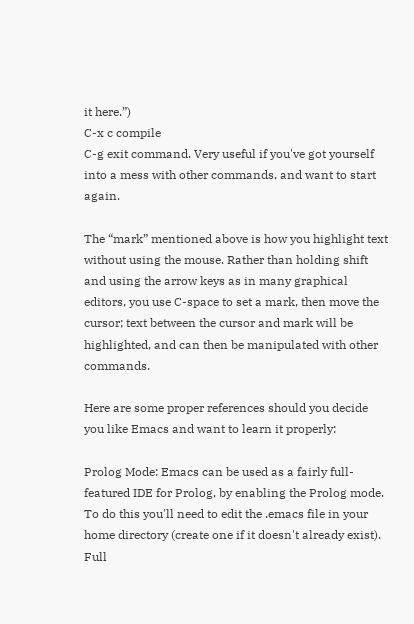it here.”)
C-x c compile
C-g exit command. Very useful if you've got yourself into a mess with other commands, and want to start again.

The “mark” mentioned above is how you highlight text without using the mouse. Rather than holding shift and using the arrow keys as in many graphical editors, you use C-space to set a mark, then move the cursor; text between the cursor and mark will be highlighted, and can then be manipulated with other commands.

Here are some proper references should you decide you like Emacs and want to learn it properly:

Prolog Mode: Emacs can be used as a fairly full-featured IDE for Prolog, by enabling the Prolog mode. To do this you'll need to edit the .emacs file in your home directory (create one if it doesn't already exist). Full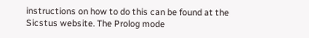instructions on how to do this can be found at the Sicstus website. The Prolog mode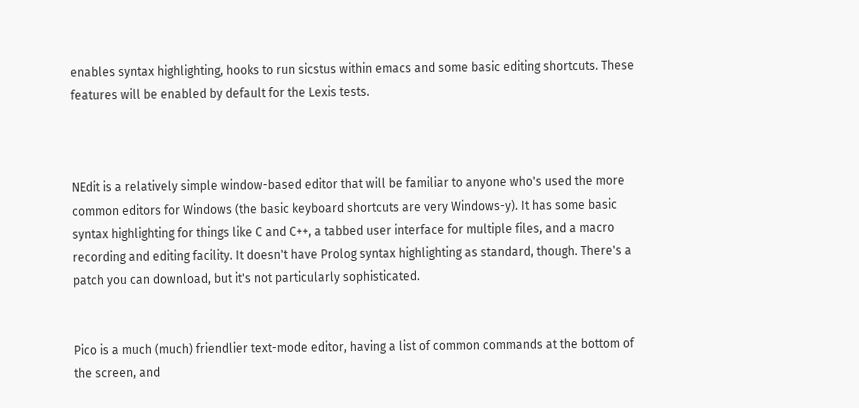enables syntax highlighting, hooks to run sicstus within emacs and some basic editing shortcuts. These features will be enabled by default for the Lexis tests.



NEdit is a relatively simple window-based editor that will be familiar to anyone who's used the more common editors for Windows (the basic keyboard shortcuts are very Windows-y). It has some basic syntax highlighting for things like C and C++, a tabbed user interface for multiple files, and a macro recording and editing facility. It doesn't have Prolog syntax highlighting as standard, though. There's a patch you can download, but it's not particularly sophisticated.


Pico is a much (much) friendlier text-mode editor, having a list of common commands at the bottom of the screen, and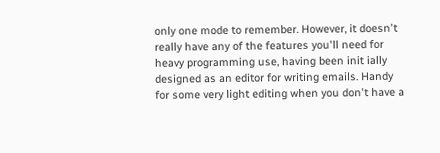only one mode to remember. However, it doesn't really have any of the features you'll need for heavy programming use, having been init ially designed as an editor for writing emails. Handy for some very light editing when you don't have a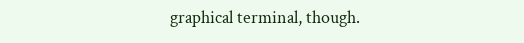graphical terminal, though.